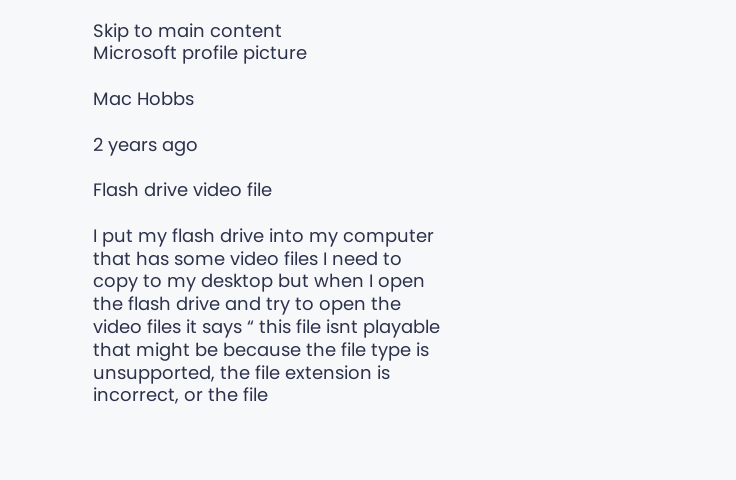Skip to main content
Microsoft profile picture

Mac Hobbs

2 years ago

Flash drive video file

I put my flash drive into my computer that has some video files I need to copy to my desktop but when I open the flash drive and try to open the video files it says “ this file isnt playable that might be because the file type is unsupported, the file extension is incorrect, or the file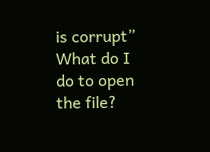is corrupt” What do I do to open the file?